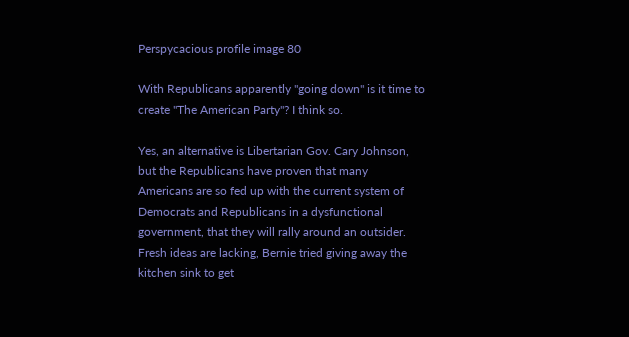Perspycacious profile image 80

With Republicans apparently "going down" is it time to create "The American Party"? I think so.

Yes, an alternative is Libertarian Gov. Cary Johnson, but the Republicans have proven that many Americans are so fed up with the current system of Democrats and Republicans in a dysfunctional government, that they will rally around an outsider. Fresh ideas are lacking, Bernie tried giving away the kitchen sink to get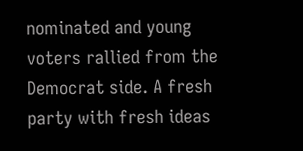nominated and young voters rallied from the Democrat side. A fresh party with fresh ideas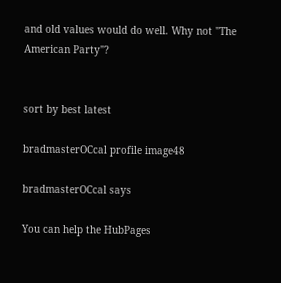and old values would do well. Why not "The American Party"?


sort by best latest

bradmasterOCcal profile image48

bradmasterOCcal says

You can help the HubPages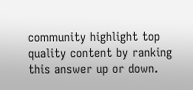community highlight top quality content by ranking this answer up or down.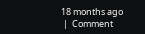18 months ago
 |  Comment